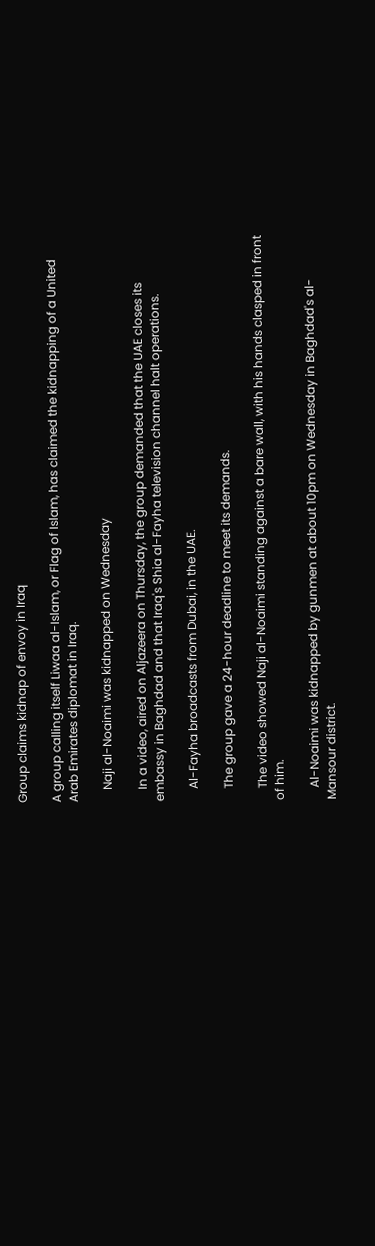Group claims kidnap of envoy in Iraq

A group calling itself Liwaa al-Islam, or Flag of Islam, has claimed the kidnapping of a United Arab Emirates diplomat in Iraq.

    Naji al-Noaimi was kidnapped on Wednesday

    In a video, aired on Aljazeera on Thursday, the group demanded that the UAE closes its embassy in Baghdad and that Iraq's Shia al-Fayha television channel halt operations.

    Al-Fayha broadcasts from Dubai, in the UAE.

    The group gave a 24-hour deadline to meet its demands.

    The video showed Naji al-Noaimi standing against a bare wall, with his hands clasped in front of him.

    Al-Noaimi was kidnapped by gunmen at about 10pm on Wednesday in Baghdad's al-Mansour district.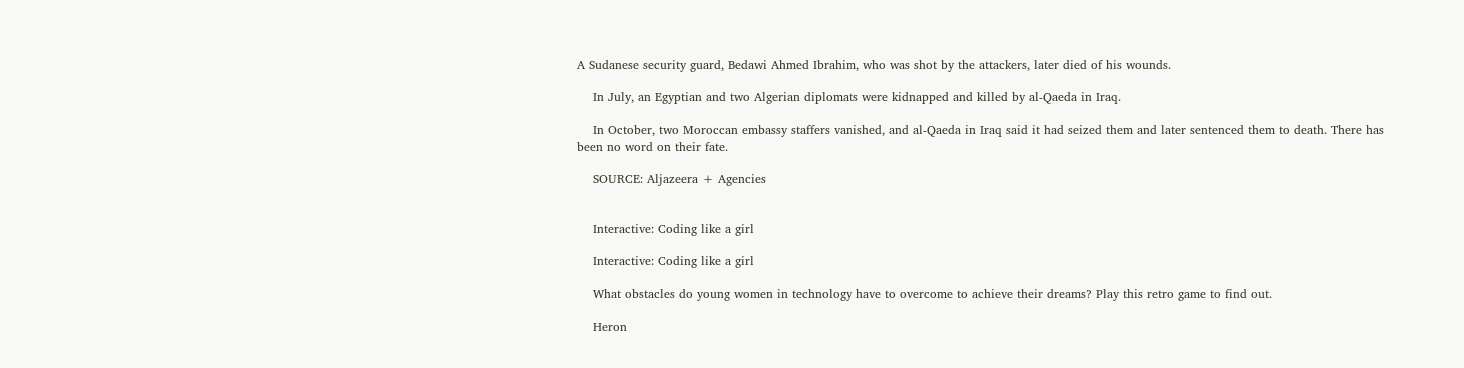A Sudanese security guard, Bedawi Ahmed Ibrahim, who was shot by the attackers, later died of his wounds.

    In July, an Egyptian and two Algerian diplomats were kidnapped and killed by al-Qaeda in Iraq.

    In October, two Moroccan embassy staffers vanished, and al-Qaeda in Iraq said it had seized them and later sentenced them to death. There has been no word on their fate.

    SOURCE: Aljazeera + Agencies


    Interactive: Coding like a girl

    Interactive: Coding like a girl

    What obstacles do young women in technology have to overcome to achieve their dreams? Play this retro game to find out.

    Heron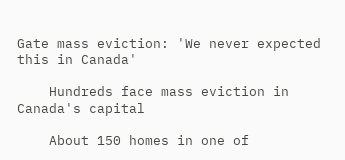Gate mass eviction: 'We never expected this in Canada'

    Hundreds face mass eviction in Canada's capital

    About 150 homes in one of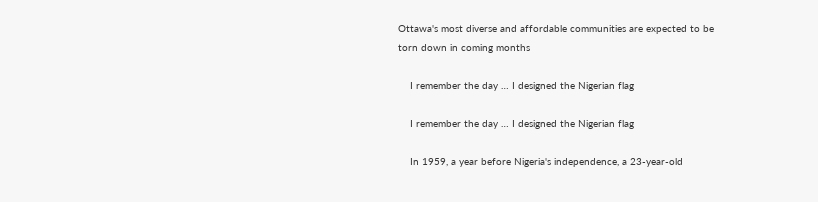Ottawa's most diverse and affordable communities are expected to be torn down in coming months

    I remember the day … I designed the Nigerian flag

    I remember the day … I designed the Nigerian flag

    In 1959, a year before Nigeria's independence, a 23-year-old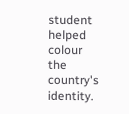student helped colour the country's identity.